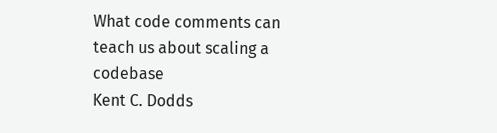What code comments can teach us about scaling a codebase
Kent C. Dodds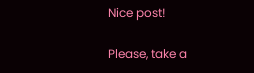Nice post!

Please, take a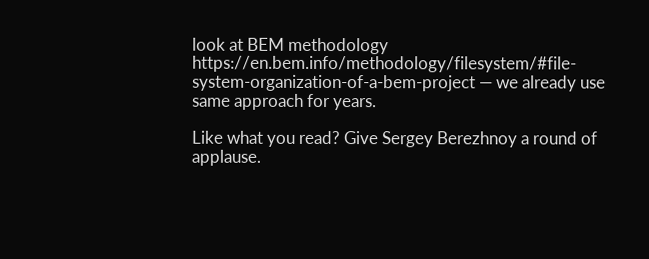look at BEM methodology https://en.bem.info/methodology/filesystem/#file-system-organization-of-a-bem-project — we already use same approach for years.

Like what you read? Give Sergey Berezhnoy a round of applause.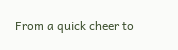From a quick cheer to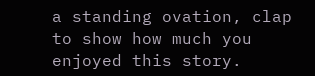a standing ovation, clap to show how much you enjoyed this story.